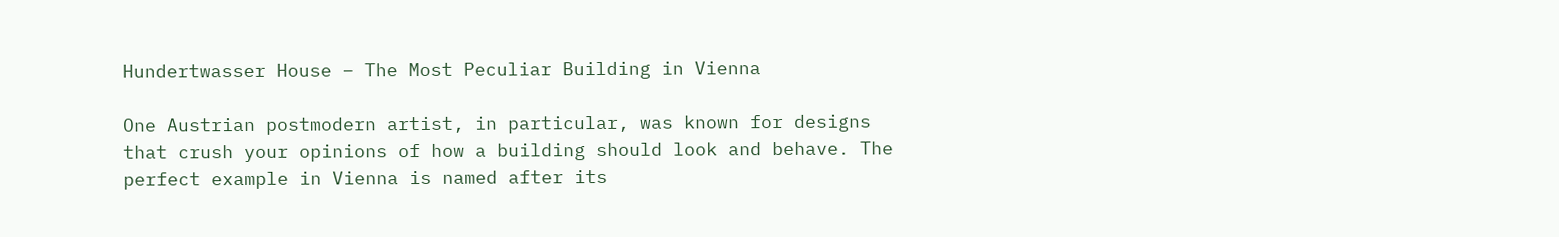Hundertwasser House – The Most Peculiar Building in Vienna

One Austrian postmodern artist, in particular, was known for designs that crush your opinions of how a building should look and behave. The perfect example in Vienna is named after its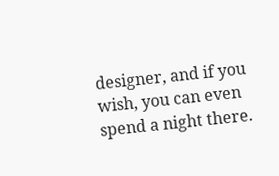designer, and if you wish, you can even spend a night there.